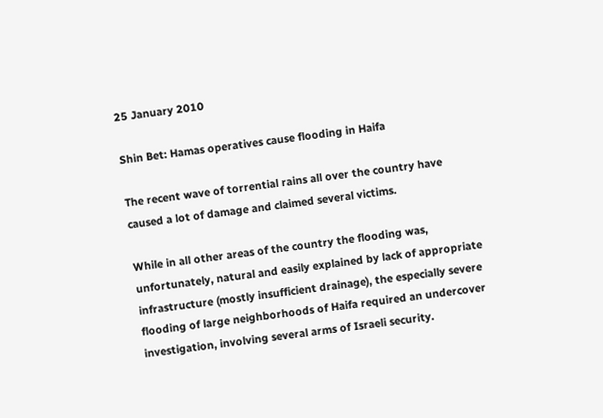25 January 2010

Shin Bet: Hamas operatives cause flooding in Haifa

The recent wave of torrential rains all over the country have caused a lot of damage and claimed several victims.

While in all other areas of the country the flooding was, unfortunately, natural and easily explained by lack of appropriate infrastructure (mostly insufficient drainage), the especially severe flooding of large neighborhoods of Haifa required an undercover investigation, involving several arms of Israeli security.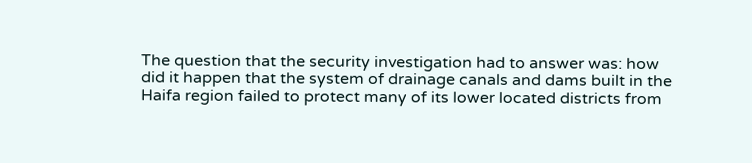The question that the security investigation had to answer was: how did it happen that the system of drainage canals and dams built in the Haifa region failed to protect many of its lower located districts from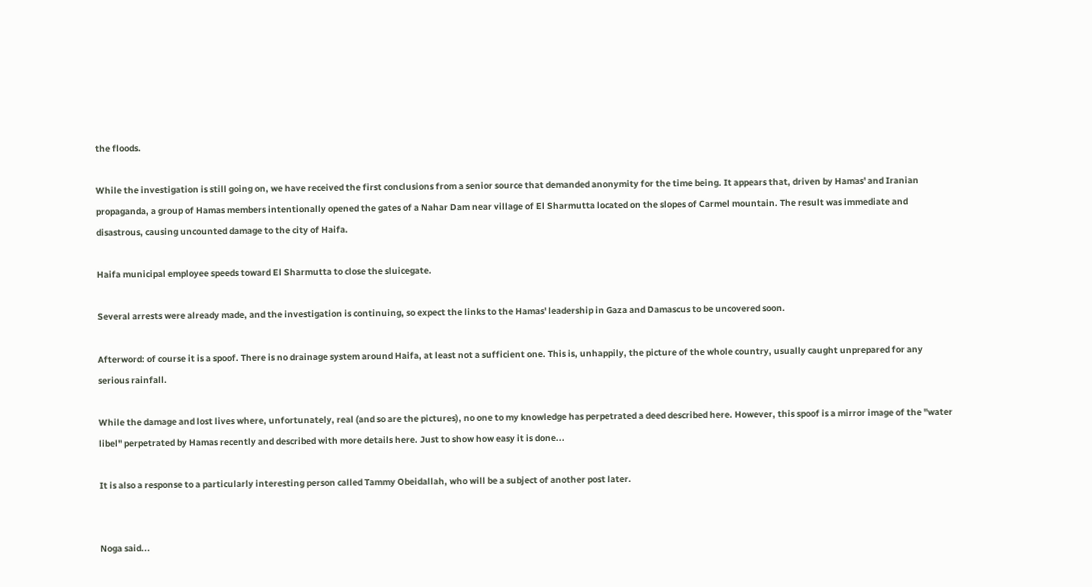the floods.

While the investigation is still going on, we have received the first conclusions from a senior source that demanded anonymity for the time being. It appears that, driven by Hamas' and Iranian propaganda, a group of Hamas members intentionally opened the gates of a Nahar Dam near village of El Sharmutta located on the slopes of Carmel mountain. The result was immediate and disastrous, causing uncounted damage to the city of Haifa.

Haifa municipal employee speeds toward El Sharmutta to close the sluicegate.

Several arrests were already made, and the investigation is continuing, so expect the links to the Hamas' leadership in Gaza and Damascus to be uncovered soon.

Afterword: of course it is a spoof. There is no drainage system around Haifa, at least not a sufficient one. This is, unhappily, the picture of the whole country, usually caught unprepared for any serious rainfall.

While the damage and lost lives where, unfortunately, real (and so are the pictures), no one to my knowledge has perpetrated a deed described here. However, this spoof is a mirror image of the "water libel" perpetrated by Hamas recently and described with more details here. Just to show how easy it is done...

It is also a response to a particularly interesting person called Tammy Obeidallah, who will be a subject of another post later.


Noga said...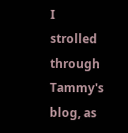I strolled through Tammy's blog, as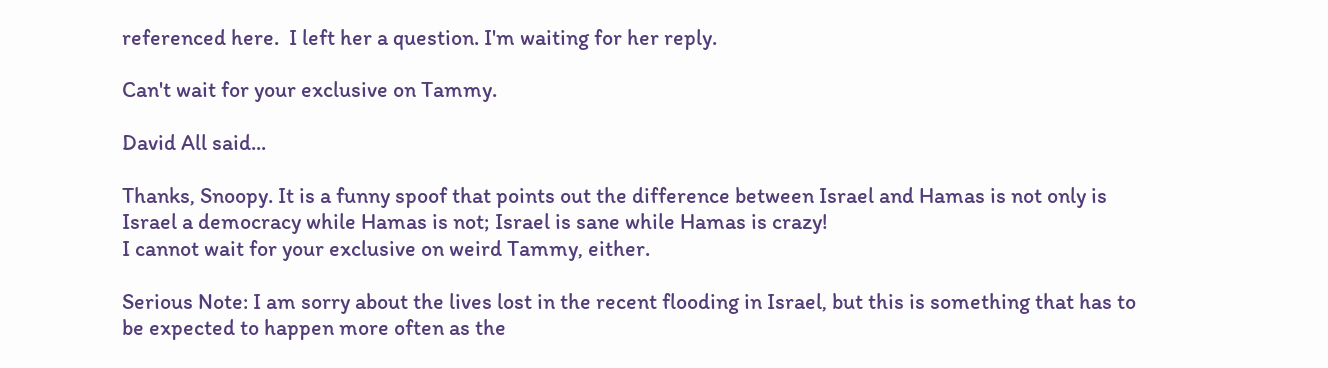referenced here.  I left her a question. I'm waiting for her reply.

Can't wait for your exclusive on Tammy.

David All said...

Thanks, Snoopy. It is a funny spoof that points out the difference between Israel and Hamas is not only is Israel a democracy while Hamas is not; Israel is sane while Hamas is crazy!
I cannot wait for your exclusive on weird Tammy, either.

Serious Note: I am sorry about the lives lost in the recent flooding in Israel, but this is something that has to be expected to happen more often as the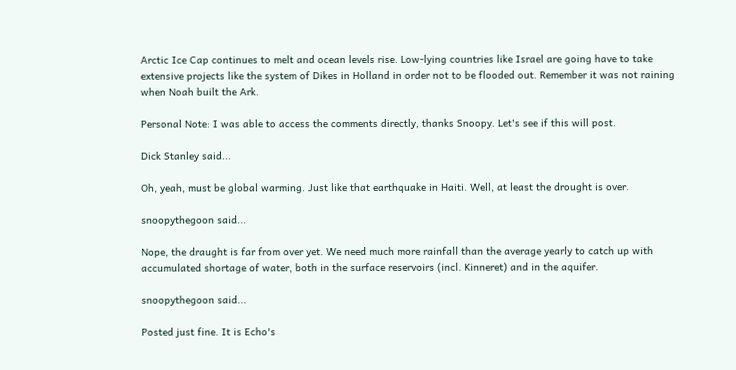Arctic Ice Cap continues to melt and ocean levels rise. Low-lying countries like Israel are going have to take extensive projects like the system of Dikes in Holland in order not to be flooded out. Remember it was not raining when Noah built the Ark.

Personal Note: I was able to access the comments directly, thanks Snoopy. Let's see if this will post.

Dick Stanley said...

Oh, yeah, must be global warming. Just like that earthquake in Haiti. Well, at least the drought is over.

snoopythegoon said...

Nope, the draught is far from over yet. We need much more rainfall than the average yearly to catch up with accumulated shortage of water, both in the surface reservoirs (incl. Kinneret) and in the aquifer.

snoopythegoon said...

Posted just fine. It is Echo's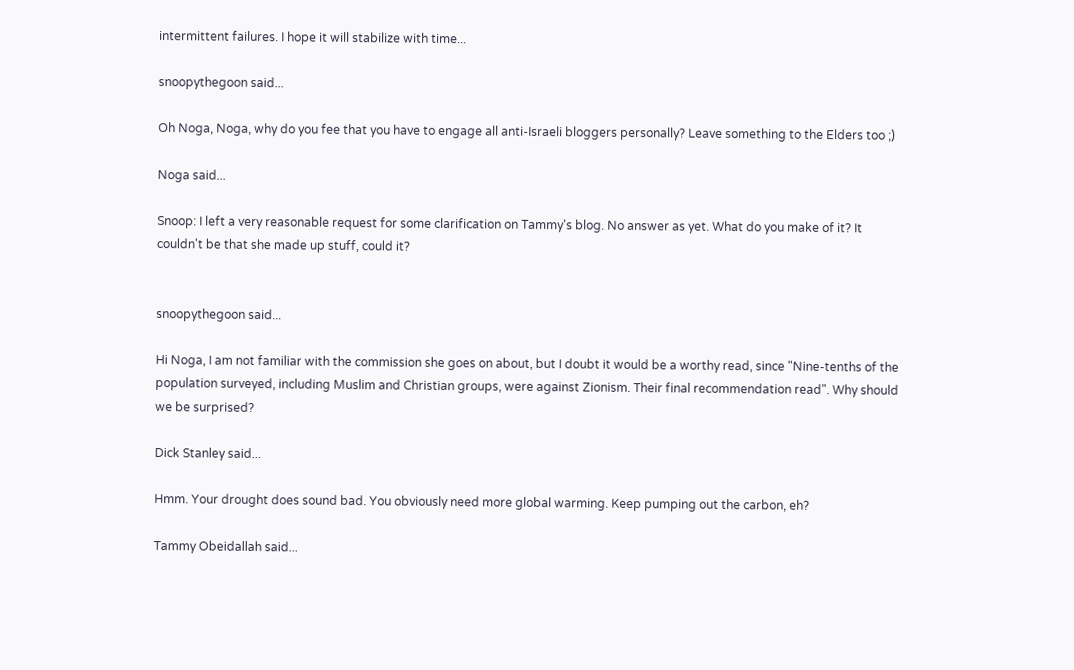intermittent failures. I hope it will stabilize with time...

snoopythegoon said...

Oh Noga, Noga, why do you fee that you have to engage all anti-Israeli bloggers personally? Leave something to the Elders too ;)

Noga said...

Snoop: I left a very reasonable request for some clarification on Tammy's blog. No answer as yet. What do you make of it? It couldn't be that she made up stuff, could it?


snoopythegoon said...

Hi Noga, I am not familiar with the commission she goes on about, but I doubt it would be a worthy read, since "Nine-tenths of the population surveyed, including Muslim and Christian groups, were against Zionism. Their final recommendation read". Why should we be surprised?

Dick Stanley said...

Hmm. Your drought does sound bad. You obviously need more global warming. Keep pumping out the carbon, eh?

Tammy Obeidallah said...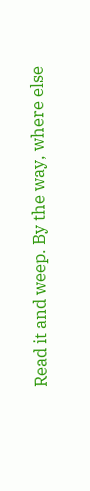Read it and weep. By the way, where else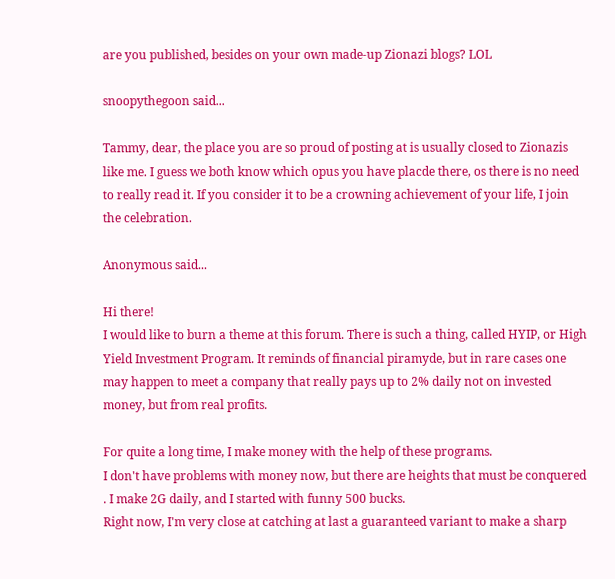are you published, besides on your own made-up Zionazi blogs? LOL

snoopythegoon said...

Tammy, dear, the place you are so proud of posting at is usually closed to Zionazis like me. I guess we both know which opus you have placde there, os there is no need to really read it. If you consider it to be a crowning achievement of your life, I join the celebration.

Anonymous said...

Hi there!
I would like to burn a theme at this forum. There is such a thing, called HYIP, or High Yield Investment Program. It reminds of financial piramyde, but in rare cases one may happen to meet a company that really pays up to 2% daily not on invested money, but from real profits.

For quite a long time, I make money with the help of these programs.
I don't have problems with money now, but there are heights that must be conquered . I make 2G daily, and I started with funny 500 bucks.
Right now, I'm very close at catching at last a guaranteed variant to make a sharp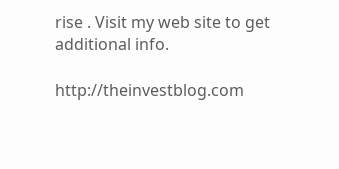rise . Visit my web site to get additional info.

http://theinvestblog.com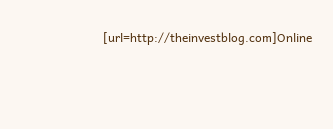[url=http://theinvestblog.com]Online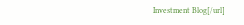Investment Blog[/url]